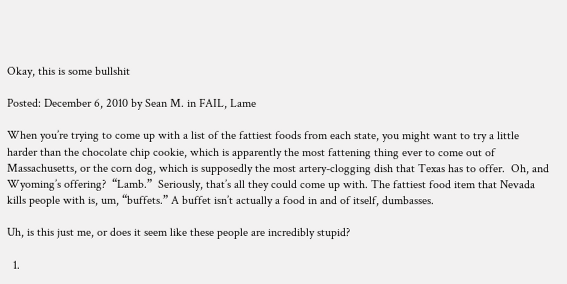Okay, this is some bullshit

Posted: December 6, 2010 by Sean M. in FAIL, Lame

When you’re trying to come up with a list of the fattiest foods from each state, you might want to try a little harder than the chocolate chip cookie, which is apparently the most fattening thing ever to come out of Massachusetts, or the corn dog, which is supposedly the most artery-clogging dish that Texas has to offer.  Oh, and Wyoming’s offering?  “Lamb.”  Seriously, that’s all they could come up with. The fattiest food item that Nevada kills people with is, um, “buffets.” A buffet isn’t actually a food in and of itself, dumbasses.

Uh, is this just me, or does it seem like these people are incredibly stupid?

  1.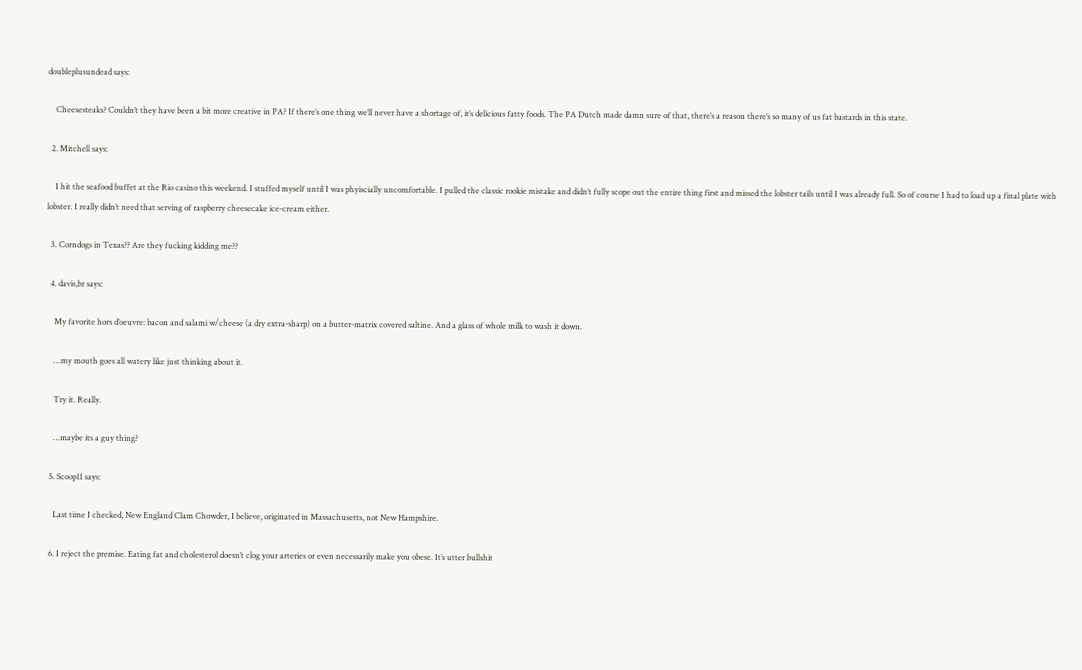doubleplusundead says:

    Cheesesteaks? Couldn’t they have been a bit more creative in PA? If there’s one thing we’ll never have a shortage of, it’s delicious fatty foods. The PA Dutch made damn sure of that, there’s a reason there’s so many of us fat bastards in this state.

  2. Mitchell says:

    I hit the seafood buffet at the Rio casino this weekend. I stuffed myself until I was phyiscially uncomfortable. I pulled the classic rookie mistake and didn’t fully scope out the entire thing first and missed the lobster tails until I was already full. So of course I had to load up a final plate with lobster. I really didn’t need that serving of raspberry cheesecake ice-cream either.

  3. Corndogs in Texas?? Are they fucking kidding me??

  4. davis,br says:

    My favorite hors d’oeuvre: bacon and salami w/cheese (a dry extra-sharp) on a butter-matrix covered saltine. And a glass of whole milk to wash it down.

    …my mouth goes all watery like just thinking about it.

    Try it. Really.

    …maybe its a guy thing?

  5. Scoop11 says:

    Last time I checked, New England Clam Chowder, I believe, originated in Massachusetts, not New Hampshire.

  6. I reject the premise. Eating fat and cholesterol doesn’t clog your arteries or even necessarily make you obese. It’s utter bullshit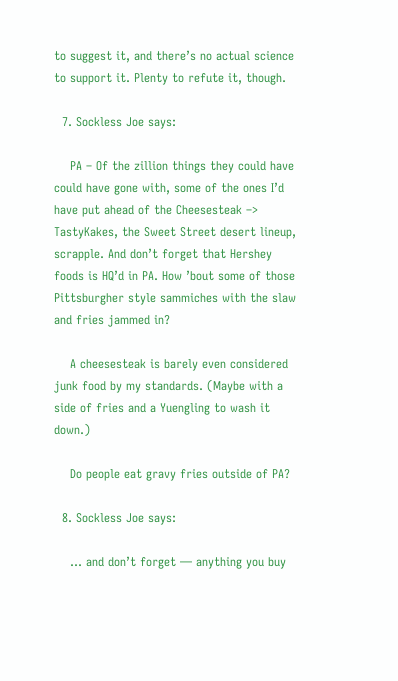to suggest it, and there’s no actual science to support it. Plenty to refute it, though.

  7. Sockless Joe says:

    PA – Of the zillion things they could have could have gone with, some of the ones I’d have put ahead of the Cheesesteak –> TastyKakes, the Sweet Street desert lineup, scrapple. And don’t forget that Hershey foods is HQ’d in PA. How ’bout some of those Pittsburgher style sammiches with the slaw and fries jammed in?

    A cheesesteak is barely even considered junk food by my standards. (Maybe with a side of fries and a Yuengling to wash it down.)

    Do people eat gravy fries outside of PA?

  8. Sockless Joe says:

    … and don’t forget — anything you buy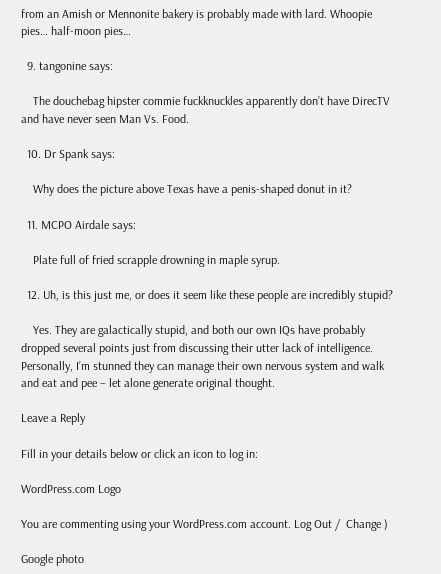from an Amish or Mennonite bakery is probably made with lard. Whoopie pies… half-moon pies…

  9. tangonine says:

    The douchebag hipster commie fuckknuckles apparently don’t have DirecTV and have never seen Man Vs. Food.

  10. Dr Spank says:

    Why does the picture above Texas have a penis-shaped donut in it?

  11. MCPO Airdale says:

    Plate full of fried scrapple drowning in maple syrup.

  12. Uh, is this just me, or does it seem like these people are incredibly stupid?

    Yes. They are galactically stupid, and both our own IQs have probably dropped several points just from discussing their utter lack of intelligence. Personally, I’m stunned they can manage their own nervous system and walk and eat and pee – let alone generate original thought.

Leave a Reply

Fill in your details below or click an icon to log in:

WordPress.com Logo

You are commenting using your WordPress.com account. Log Out /  Change )

Google photo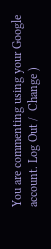You are commenting using your Google account. Log Out /  Change )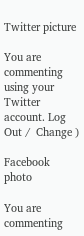Twitter picture

You are commenting using your Twitter account. Log Out /  Change )

Facebook photo

You are commenting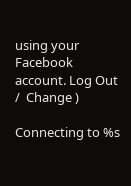using your Facebook account. Log Out /  Change )

Connecting to %s